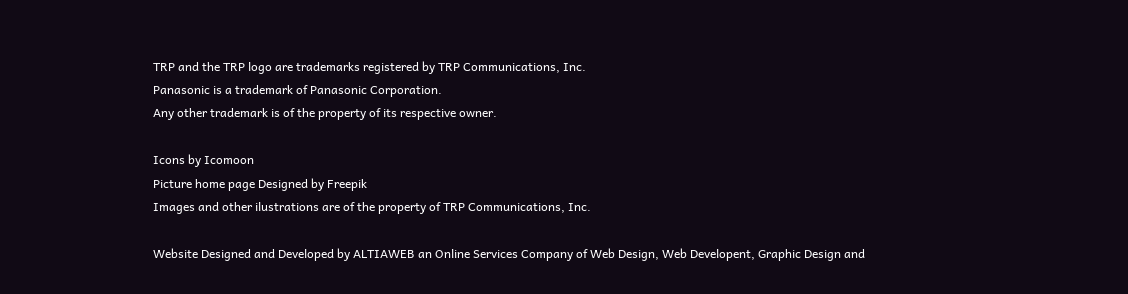TRP and the TRP logo are trademarks registered by TRP Communications, Inc.
Panasonic is a trademark of Panasonic Corporation.
Any other trademark is of the property of its respective owner.

Icons by Icomoon
Picture home page Designed by Freepik
Images and other ilustrations are of the property of TRP Communications, Inc.

Website Designed and Developed by ALTIAWEB an Online Services Company of Web Design, Web Developent, Graphic Design and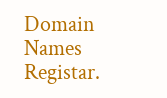Domain Names Registar.